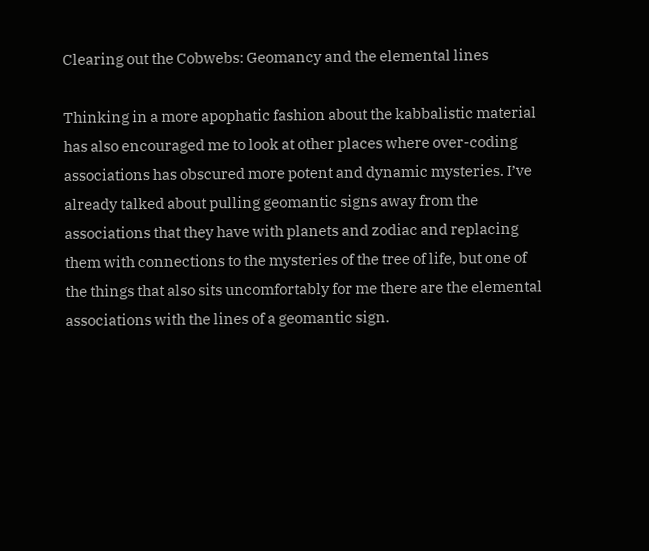Clearing out the Cobwebs: Geomancy and the elemental lines

Thinking in a more apophatic fashion about the kabbalistic material has also encouraged me to look at other places where over-coding associations has obscured more potent and dynamic mysteries. I’ve already talked about pulling geomantic signs away from the associations that they have with planets and zodiac and replacing them with connections to the mysteries of the tree of life, but one of the things that also sits uncomfortably for me there are the elemental associations with the lines of a geomantic sign.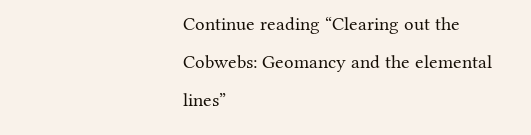Continue reading “Clearing out the Cobwebs: Geomancy and the elemental lines”